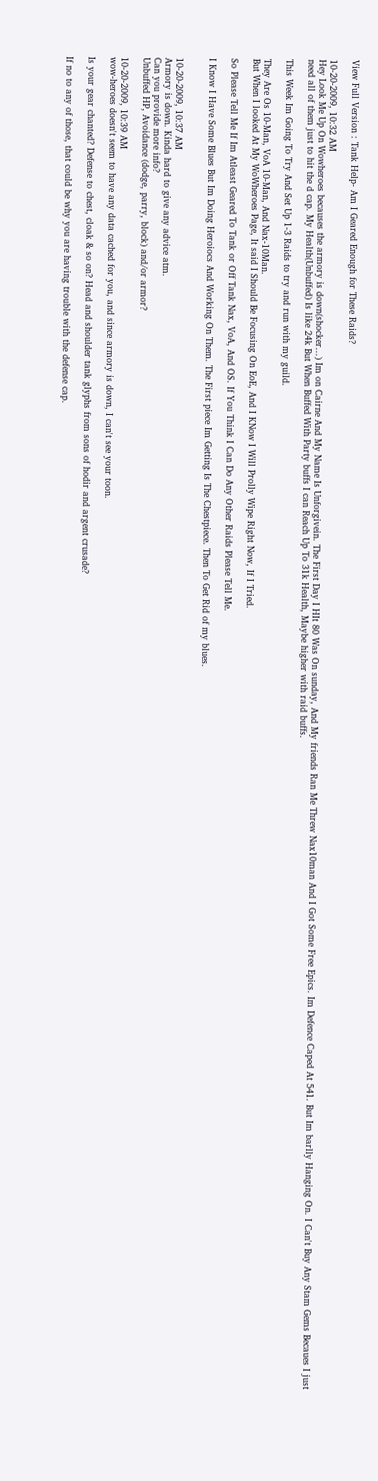View Full Version : Tank Help- Am I Geared Enough for These Raids?

10-20-2009, 10:32 AM
Hey Look Me Up On Wowheroes becauses the armory is down(shocker...) Im on Cairne And My Name Is Unforgivein. The First Day I HIt 80 Was On sunday, And My friends Ran Me Threw Nax10man And I Got Some Free Epics. Im Defence Caped At 541. But Im barlly Hanging On. I Can't Buy Any Stam Gems Becaues I just need all of them just to hit the d cap. My Health(Unbuffed) Is like 24k But When Buffed With Party buffs I can Reach Up To 31k Health, Maybe higher with raid buffs.

This Week Im Going To Try And Set Up 1-3 Raids to try and run with my guild.

They Are Os 10-Man, VoA 10-Man, And Nax-10Man.
But When I looked At My WoWheroes Page, It said I Should Be Focusing On EoE, And I KNow I Will Prolly Wipe Right Now, If I Tried.

So Please Tell Me If Im Atleast Geared To Tank or Off Tank Nax, VoA, And OS. If You Think I Can Do Any Other Raids Please Tell Me.

I Know I Have Some Blues But Im Doing Heroiocs And Working On Them. The First piece Im Getting Is The Chestpiece. Then To Get Rid of my blues.


10-20-2009, 10:37 AM
Armory is down. Kinda hard to give any advice atm.
Can you provide more info?
Unbuffed HP, Avoidance (dodge, parry, block) and/or armor?

10-20-2009, 10:39 AM
wow-heroes doesn't seem to have any data cached for you, and since armory is down, I can't see your toon.

Is your gear chanted? Defense to chest, cloak & so on? Head and shoulder tank glyphs from sons of hodir and argent crusade?

If no to any of those, that could be why you are having trouble with the defense cap.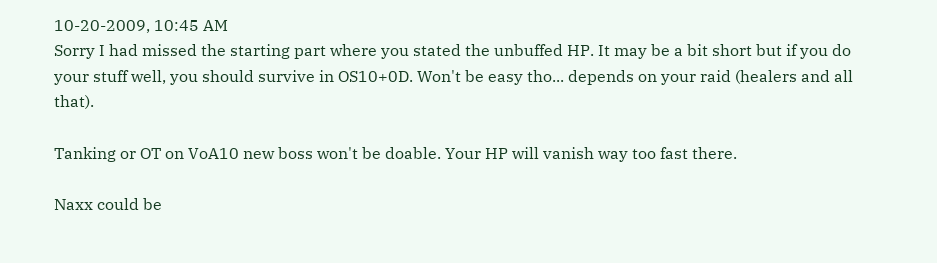10-20-2009, 10:45 AM
Sorry I had missed the starting part where you stated the unbuffed HP. It may be a bit short but if you do your stuff well, you should survive in OS10+0D. Won't be easy tho... depends on your raid (healers and all that).

Tanking or OT on VoA10 new boss won't be doable. Your HP will vanish way too fast there.

Naxx could be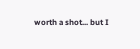worth a shot... but I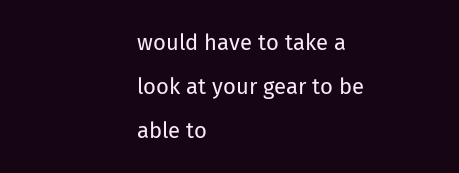would have to take a look at your gear to be able to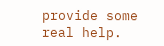provide some real help.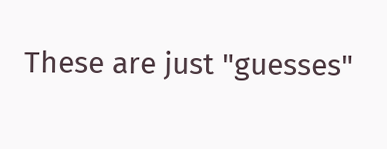These are just "guesses"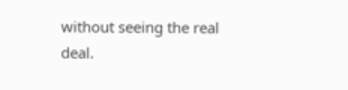without seeing the real deal.